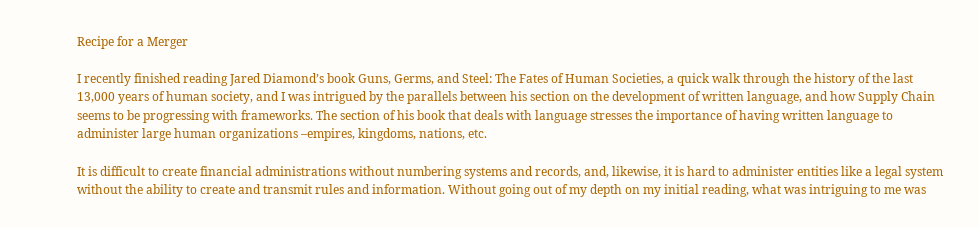Recipe for a Merger

I recently finished reading Jared Diamond’s book Guns, Germs, and Steel: The Fates of Human Societies, a quick walk through the history of the last 13,000 years of human society, and I was intrigued by the parallels between his section on the development of written language, and how Supply Chain seems to be progressing with frameworks. The section of his book that deals with language stresses the importance of having written language to administer large human organizations –empires, kingdoms, nations, etc.

It is difficult to create financial administrations without numbering systems and records, and, likewise, it is hard to administer entities like a legal system without the ability to create and transmit rules and information. Without going out of my depth on my initial reading, what was intriguing to me was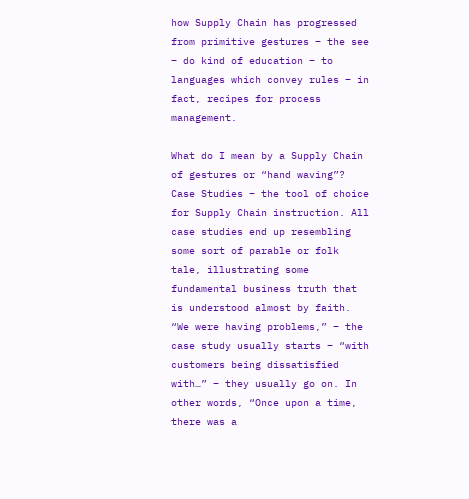how Supply Chain has progressed from primitive gestures – the see – do kind of education – to languages which convey rules – in fact, recipes for process management.

What do I mean by a Supply Chain of gestures or “hand waving”? Case Studies – the tool of choice for Supply Chain instruction. All case studies end up resembling some sort of parable or folk tale, illustrating some fundamental business truth that is understood almost by faith. “We were having problems,” – the case study usually starts – “with customers being dissatisfied with…” – they usually go on. In other words, “Once upon a time, there was a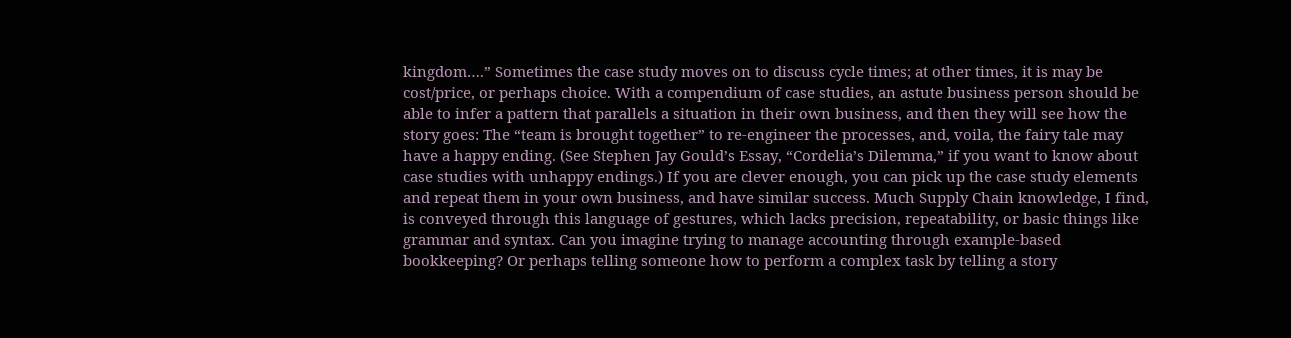kingdom….” Sometimes the case study moves on to discuss cycle times; at other times, it is may be cost/price, or perhaps choice. With a compendium of case studies, an astute business person should be able to infer a pattern that parallels a situation in their own business, and then they will see how the story goes: The “team is brought together” to re-engineer the processes, and, voila, the fairy tale may have a happy ending. (See Stephen Jay Gould’s Essay, “Cordelia’s Dilemma,” if you want to know about case studies with unhappy endings.) If you are clever enough, you can pick up the case study elements and repeat them in your own business, and have similar success. Much Supply Chain knowledge, I find, is conveyed through this language of gestures, which lacks precision, repeatability, or basic things like grammar and syntax. Can you imagine trying to manage accounting through example-based bookkeeping? Or perhaps telling someone how to perform a complex task by telling a story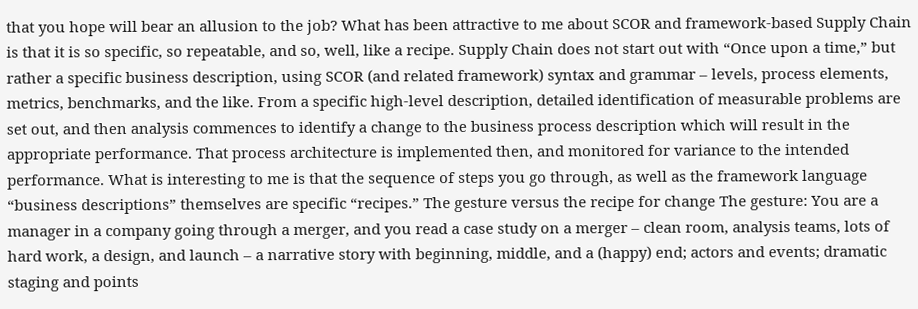that you hope will bear an allusion to the job? What has been attractive to me about SCOR and framework-based Supply Chain is that it is so specific, so repeatable, and so, well, like a recipe. Supply Chain does not start out with “Once upon a time,” but rather a specific business description, using SCOR (and related framework) syntax and grammar – levels, process elements, metrics, benchmarks, and the like. From a specific high-level description, detailed identification of measurable problems are set out, and then analysis commences to identify a change to the business process description which will result in the appropriate performance. That process architecture is implemented then, and monitored for variance to the intended performance. What is interesting to me is that the sequence of steps you go through, as well as the framework language “business descriptions” themselves are specific “recipes.” The gesture versus the recipe for change The gesture: You are a manager in a company going through a merger, and you read a case study on a merger – clean room, analysis teams, lots of hard work, a design, and launch – a narrative story with beginning, middle, and a (happy) end; actors and events; dramatic staging and points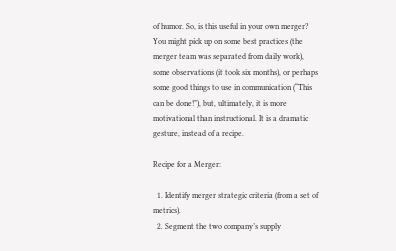of humor. So, is this useful in your own merger? You might pick up on some best practices (the merger team was separated from daily work), some observations (it took six months), or perhaps some good things to use in communication (“This can be done!”), but, ultimately, it is more motivational than instructional. It is a dramatic gesture, instead of a recipe.

Recipe for a Merger:

  1. Identify merger strategic criteria (from a set of metrics).
  2. Segment the two company’s supply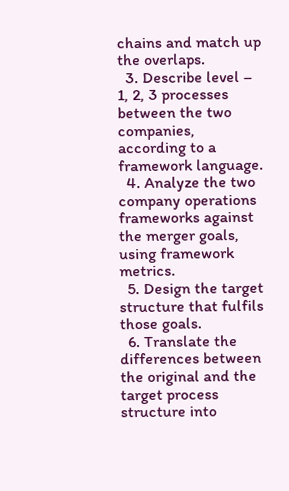chains and match up the overlaps.
  3. Describe level – 1, 2, 3 processes between the two companies, according to a framework language.
  4. Analyze the two company operations frameworks against the merger goals, using framework metrics.
  5. Design the target structure that fulfils those goals.
  6. Translate the differences between the original and the target process structure into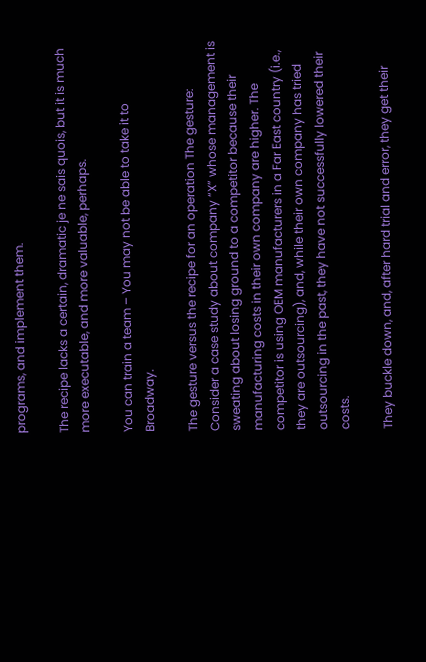programs, and implement them.

The recipe lacks a certain, dramatic je ne sais quois, but it is much more executable, and more valuable, perhaps.

You can train a team – You may not be able to take it to Broadway.

The gesture versus the recipe for an operation The gesture: Consider a case study about company “X” whose management is sweating about losing ground to a competitor because their manufacturing costs in their own company are higher. The competitor is using OEM manufacturers in a Far East country (i.e., they are outsourcing), and, while their own company has tried outsourcing in the past, they have not successfully lowered their costs.

They buckle down, and, after hard trial and error, they get their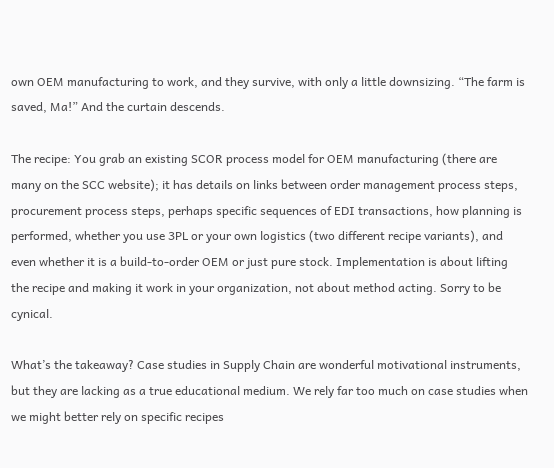own OEM manufacturing to work, and they survive, with only a little downsizing. “The farm is saved, Ma!” And the curtain descends.

The recipe: You grab an existing SCOR process model for OEM manufacturing (there are many on the SCC website); it has details on links between order management process steps, procurement process steps, perhaps specific sequences of EDI transactions, how planning is performed, whether you use 3PL or your own logistics (two different recipe variants), and even whether it is a build-to-order OEM or just pure stock. Implementation is about lifting the recipe and making it work in your organization, not about method acting. Sorry to be cynical.

What’s the takeaway? Case studies in Supply Chain are wonderful motivational instruments, but they are lacking as a true educational medium. We rely far too much on case studies when we might better rely on specific recipes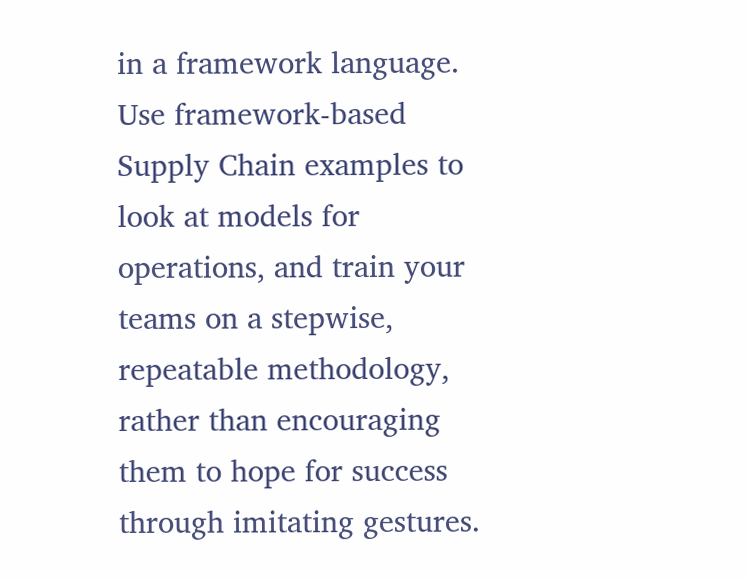in a framework language. Use framework-based Supply Chain examples to look at models for operations, and train your teams on a stepwise, repeatable methodology, rather than encouraging them to hope for success through imitating gestures.